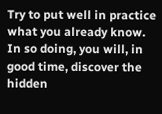Try to put well in practice what you already know. In so doing, you will, in good time, discover the hidden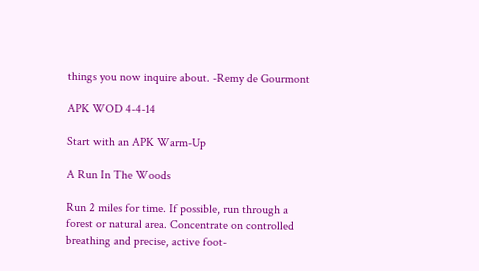things you now inquire about. -Remy de Gourmont

APK WOD 4-4-14

Start with an APK Warm-Up

A Run In The Woods

Run 2 miles for time. If possible, run through a forest or natural area. Concentrate on controlled breathing and precise, active foot-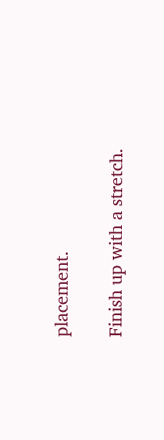placement.

Finish up with a stretch.